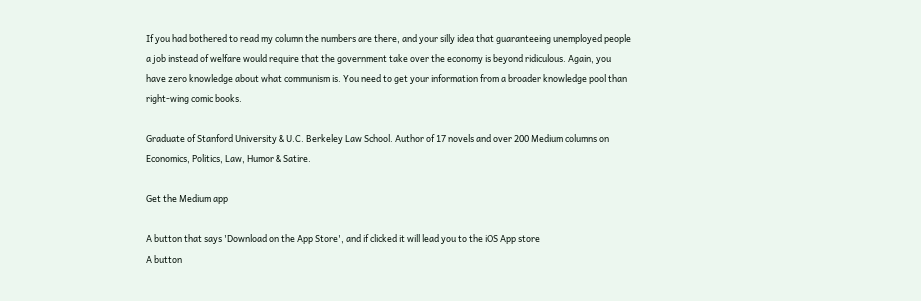If you had bothered to read my column the numbers are there, and your silly idea that guaranteeing unemployed people a job instead of welfare would require that the government take over the economy is beyond ridiculous. Again, you have zero knowledge about what communism is. You need to get your information from a broader knowledge pool than right-wing comic books.

Graduate of Stanford University & U.C. Berkeley Law School. Author of 17 novels and over 200 Medium columns on Economics, Politics, Law, Humor & Satire.

Get the Medium app

A button that says 'Download on the App Store', and if clicked it will lead you to the iOS App store
A button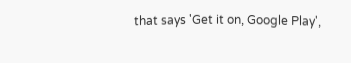that says 'Get it on, Google Play',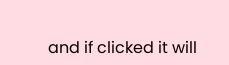and if clicked it will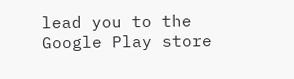lead you to the Google Play store